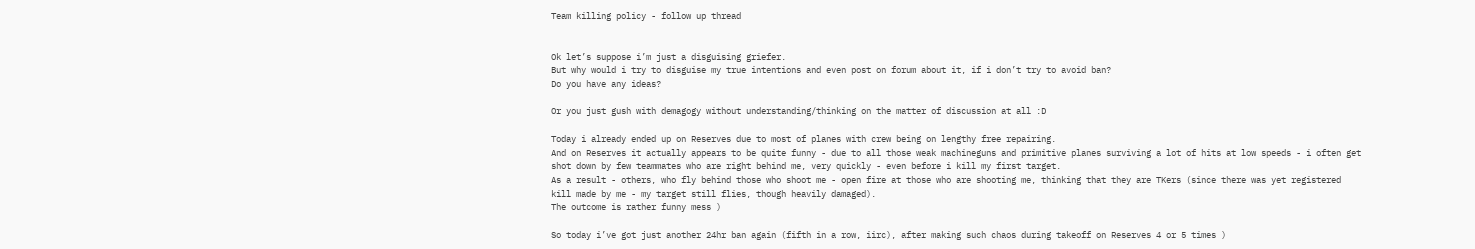Team killing policy - follow up thread


Ok let’s suppose i’m just a disguising griefer.
But why would i try to disguise my true intentions and even post on forum about it, if i don’t try to avoid ban?
Do you have any ideas?

Or you just gush with demagogy without understanding/thinking on the matter of discussion at all :D

Today i already ended up on Reserves due to most of planes with crew being on lengthy free repairing.
And on Reserves it actually appears to be quite funny - due to all those weak machineguns and primitive planes surviving a lot of hits at low speeds - i often get shot down by few teammates who are right behind me, very quickly - even before i kill my first target.
As a result - others, who fly behind those who shoot me - open fire at those who are shooting me, thinking that they are TKers (since there was yet registered kill made by me - my target still flies, though heavily damaged).
The outcome is rather funny mess )

So today i’ve got just another 24hr ban again (fifth in a row, iirc), after making such chaos during takeoff on Reserves 4 or 5 times )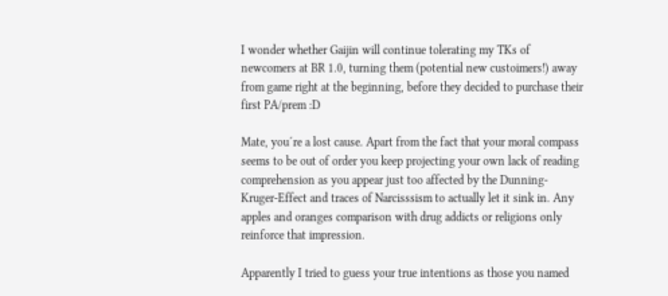I wonder whether Gaijin will continue tolerating my TKs of newcomers at BR 1.0, turning them (potential new custoimers!) away from game right at the beginning, before they decided to purchase their first PA/prem :D

Mate, you´re a lost cause. Apart from the fact that your moral compass seems to be out of order you keep projecting your own lack of reading comprehension as you appear just too affected by the Dunning-Kruger-Effect and traces of Narcisssism to actually let it sink in. Any apples and oranges comparison with drug addicts or religions only reinforce that impression.

Apparently I tried to guess your true intentions as those you named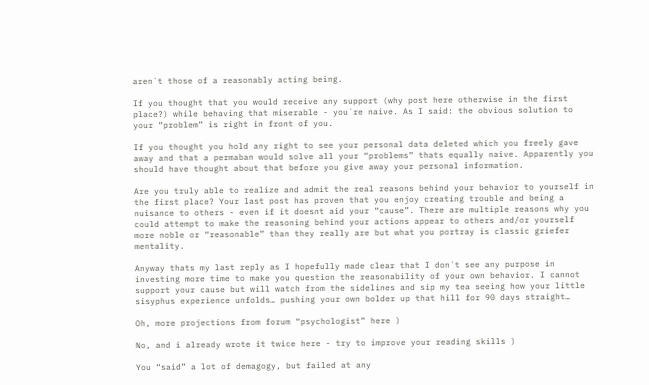aren´t those of a reasonably acting being.

If you thought that you would receive any support (why post here otherwise in the first place?) while behaving that miserable - you´re naive. As I said: the obvious solution to your “problem” is right in front of you.

If you thought you hold any right to see your personal data deleted which you freely gave away and that a permaban would solve all your “problems” thats equally naive. Apparently you should have thought about that before you give away your personal information.

Are you truly able to realize and admit the real reasons behind your behavior to yourself in the first place? Your last post has proven that you enjoy creating trouble and being a nuisance to others - even if it doesnt aid your “cause”. There are multiple reasons why you could attempt to make the reasoning behind your actions appear to others and/or yourself more noble or “reasonable” than they really are but what you portray is classic griefer mentality.

Anyway thats my last reply as I hopefully made clear that I don´t see any purpose in investing more time to make you question the reasonability of your own behavior. I cannot support your cause but will watch from the sidelines and sip my tea seeing how your little sisyphus experience unfolds… pushing your own bolder up that hill for 90 days straight…

Oh, more projections from forum “psychologist” here )

No, and i already wrote it twice here - try to improve your reading skills )

You “said” a lot of demagogy, but failed at any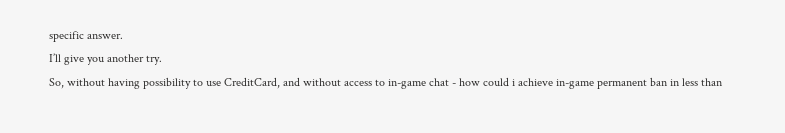specific answer.
I’ll give you another try.
So, without having possibility to use CreditCard, and without access to in-game chat - how could i achieve in-game permanent ban in less than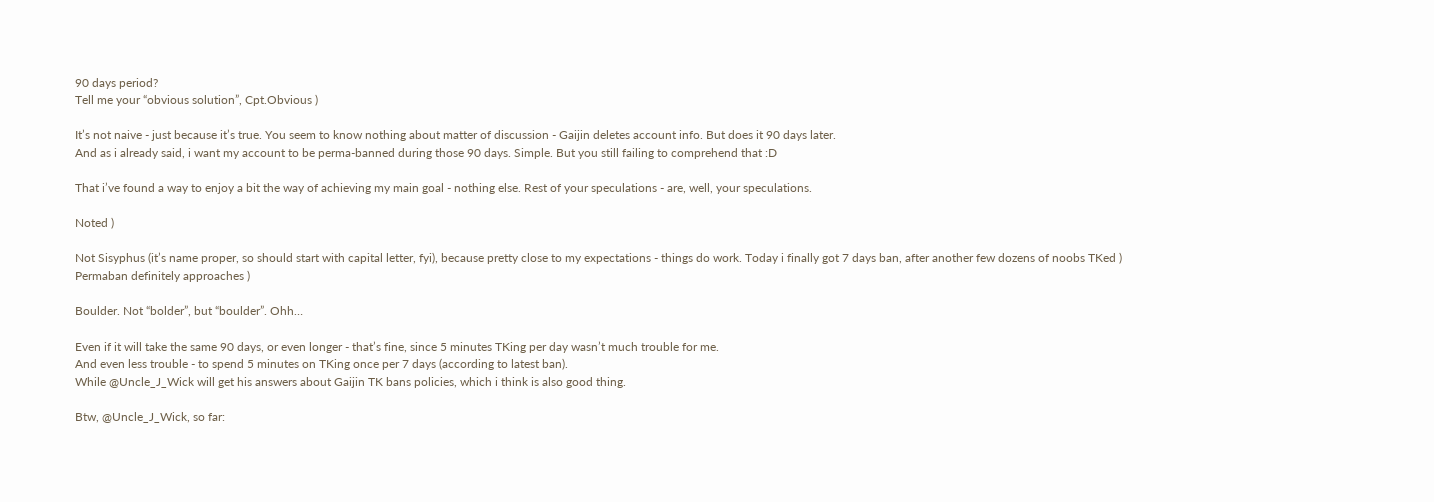90 days period?
Tell me your “obvious solution”, Cpt.Obvious )

It’s not naive - just because it’s true. You seem to know nothing about matter of discussion - Gaijin deletes account info. But does it 90 days later.
And as i already said, i want my account to be perma-banned during those 90 days. Simple. But you still failing to comprehend that :D

That i’ve found a way to enjoy a bit the way of achieving my main goal - nothing else. Rest of your speculations - are, well, your speculations.

Noted )

Not Sisyphus (it’s name proper, so should start with capital letter, fyi), because pretty close to my expectations - things do work. Today i finally got 7 days ban, after another few dozens of noobs TKed )
Permaban definitely approaches )

Boulder. Not “bolder”, but “boulder”. Ohh…

Even if it will take the same 90 days, or even longer - that’s fine, since 5 minutes TKing per day wasn’t much trouble for me.
And even less trouble - to spend 5 minutes on TKing once per 7 days (according to latest ban).
While @Uncle_J_Wick will get his answers about Gaijin TK bans policies, which i think is also good thing.

Btw, @Uncle_J_Wick, so far: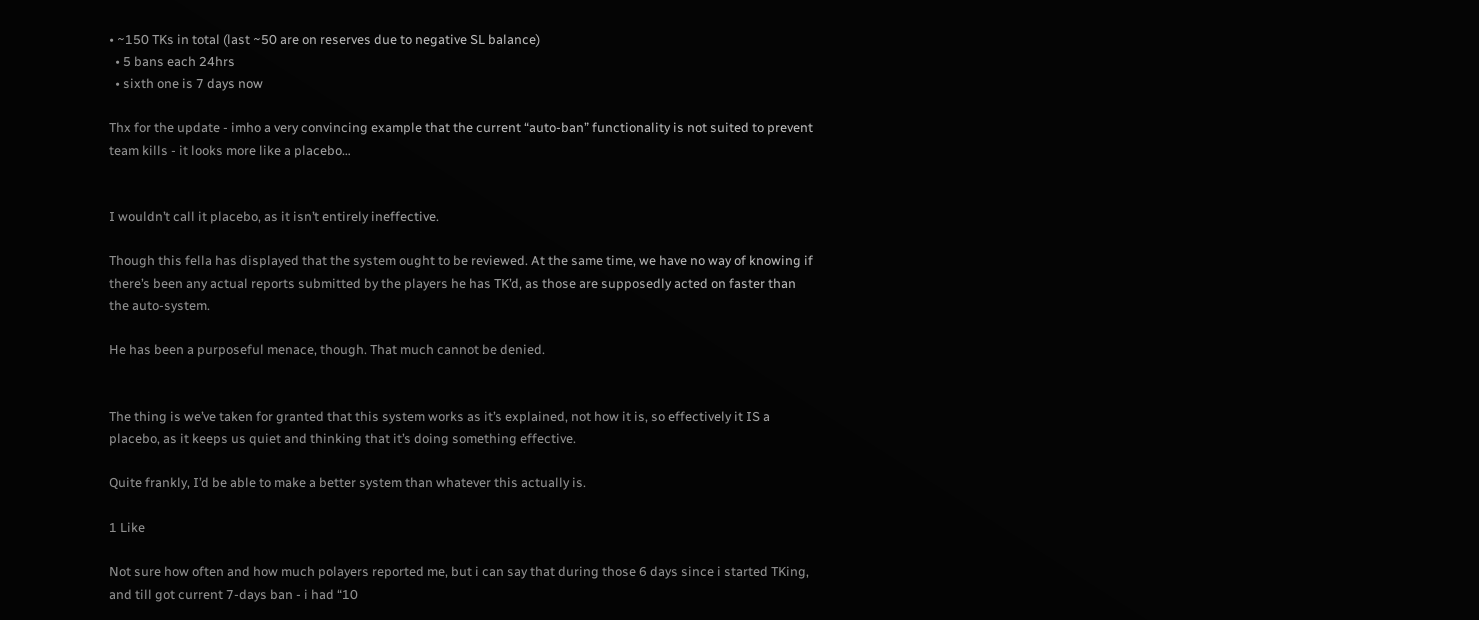• ~150 TKs in total (last ~50 are on reserves due to negative SL balance)
  • 5 bans each 24hrs
  • sixth one is 7 days now

Thx for the update - imho a very convincing example that the current “auto-ban” functionality is not suited to prevent team kills - it looks more like a placebo…


I wouldn’t call it placebo, as it isn’t entirely ineffective.

Though this fella has displayed that the system ought to be reviewed. At the same time, we have no way of knowing if there’s been any actual reports submitted by the players he has TK’d, as those are supposedly acted on faster than the auto-system.

He has been a purposeful menace, though. That much cannot be denied.


The thing is we’ve taken for granted that this system works as it’s explained, not how it is, so effectively it IS a placebo, as it keeps us quiet and thinking that it’s doing something effective.

Quite frankly, I’d be able to make a better system than whatever this actually is.

1 Like

Not sure how often and how much polayers reported me, but i can say that during those 6 days since i started TKing, and till got current 7-days ban - i had “10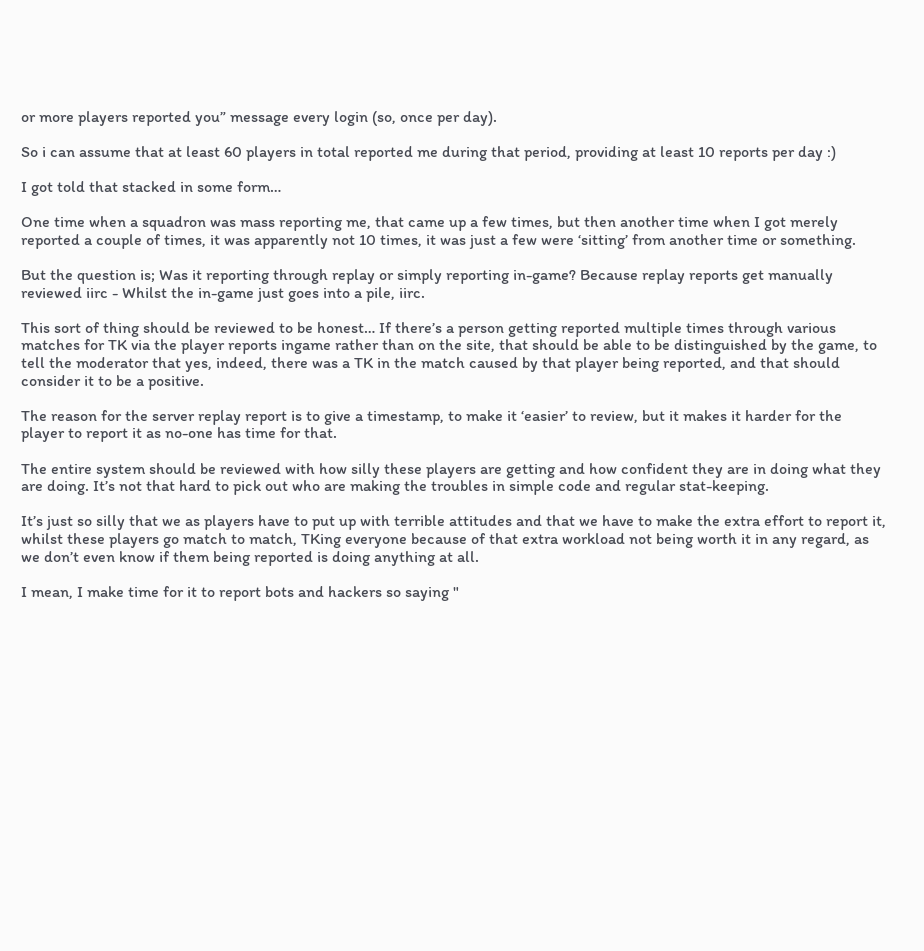or more players reported you” message every login (so, once per day).

So i can assume that at least 60 players in total reported me during that period, providing at least 10 reports per day :)

I got told that stacked in some form…

One time when a squadron was mass reporting me, that came up a few times, but then another time when I got merely reported a couple of times, it was apparently not 10 times, it was just a few were ‘sitting’ from another time or something.

But the question is; Was it reporting through replay or simply reporting in-game? Because replay reports get manually reviewed iirc - Whilst the in-game just goes into a pile, iirc.

This sort of thing should be reviewed to be honest… If there’s a person getting reported multiple times through various matches for TK via the player reports ingame rather than on the site, that should be able to be distinguished by the game, to tell the moderator that yes, indeed, there was a TK in the match caused by that player being reported, and that should consider it to be a positive.

The reason for the server replay report is to give a timestamp, to make it ‘easier’ to review, but it makes it harder for the player to report it as no-one has time for that.

The entire system should be reviewed with how silly these players are getting and how confident they are in doing what they are doing. It’s not that hard to pick out who are making the troubles in simple code and regular stat-keeping.

It’s just so silly that we as players have to put up with terrible attitudes and that we have to make the extra effort to report it, whilst these players go match to match, TKing everyone because of that extra workload not being worth it in any regard, as we don’t even know if them being reported is doing anything at all.

I mean, I make time for it to report bots and hackers so saying "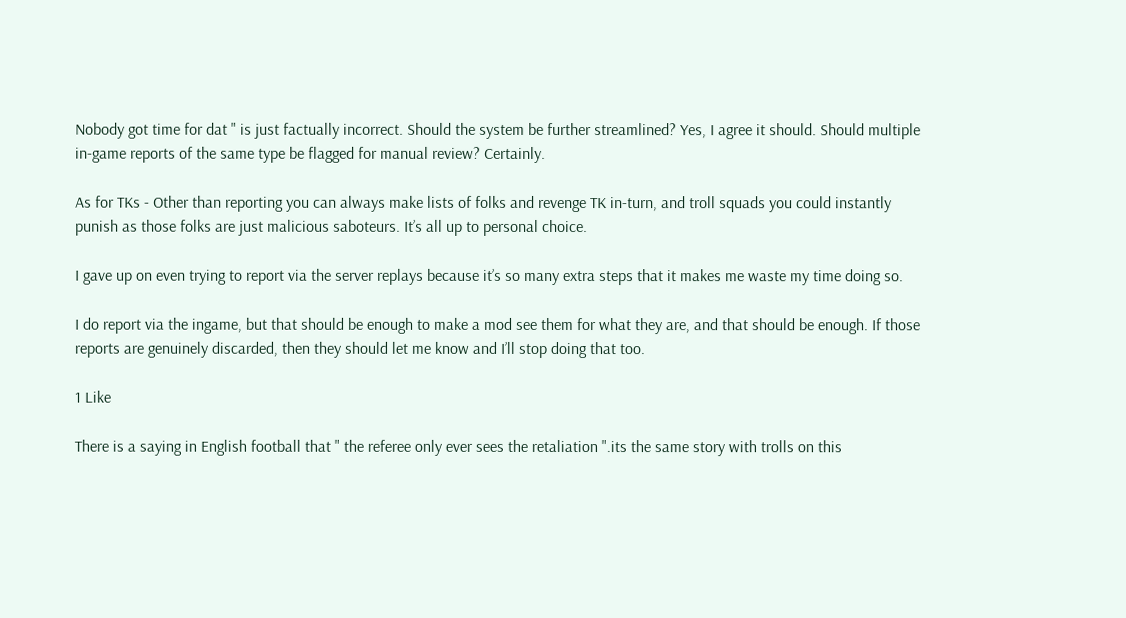Nobody got time for dat " is just factually incorrect. Should the system be further streamlined? Yes, I agree it should. Should multiple in-game reports of the same type be flagged for manual review? Certainly.

As for TKs - Other than reporting you can always make lists of folks and revenge TK in-turn, and troll squads you could instantly punish as those folks are just malicious saboteurs. It’s all up to personal choice.

I gave up on even trying to report via the server replays because it’s so many extra steps that it makes me waste my time doing so.

I do report via the ingame, but that should be enough to make a mod see them for what they are, and that should be enough. If those reports are genuinely discarded, then they should let me know and I’ll stop doing that too.

1 Like

There is a saying in English football that " the referee only ever sees the retaliation ".its the same story with trolls on this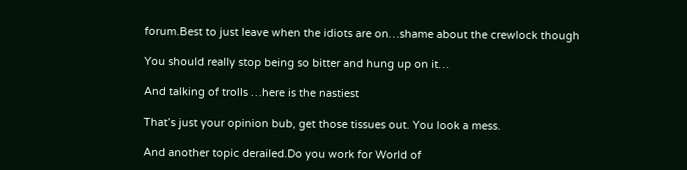forum.Best to just leave when the idiots are on…shame about the crewlock though

You should really stop being so bitter and hung up on it…

And talking of trolls …here is the nastiest

That’s just your opinion bub, get those tissues out. You look a mess.

And another topic derailed.Do you work for World of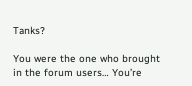Tanks?

You were the one who brought in the forum users… You’re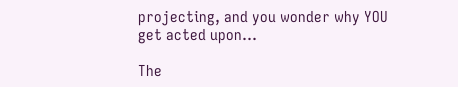projecting, and you wonder why YOU get acted upon…

The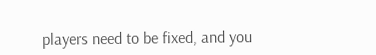players need to be fixed, and you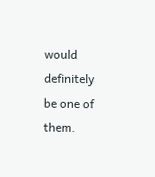would definitely be one of them.